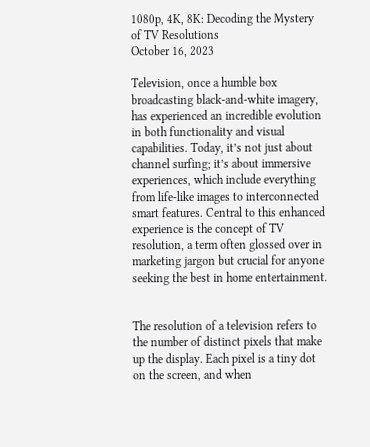1080p, 4K, 8K: Decoding the Mystery of TV Resolutions
October 16, 2023

Television, once a humble box broadcasting black-and-white imagery, has experienced an incredible evolution in both functionality and visual capabilities. Today, it’s not just about channel surfing; it’s about immersive experiences, which include everything from life-like images to interconnected smart features. Central to this enhanced experience is the concept of TV resolution, a term often glossed over in marketing jargon but crucial for anyone seeking the best in home entertainment.


The resolution of a television refers to the number of distinct pixels that make up the display. Each pixel is a tiny dot on the screen, and when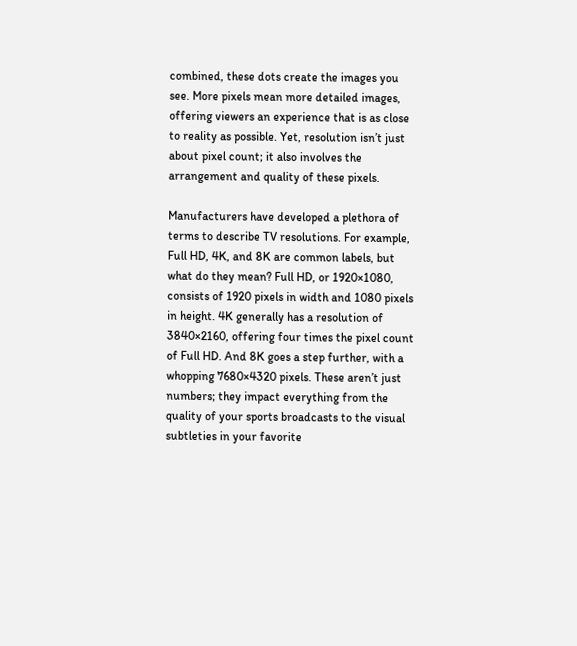combined, these dots create the images you see. More pixels mean more detailed images, offering viewers an experience that is as close to reality as possible. Yet, resolution isn’t just about pixel count; it also involves the arrangement and quality of these pixels.

Manufacturers have developed a plethora of terms to describe TV resolutions. For example, Full HD, 4K, and 8K are common labels, but what do they mean? Full HD, or 1920×1080, consists of 1920 pixels in width and 1080 pixels in height. 4K generally has a resolution of 3840×2160, offering four times the pixel count of Full HD. And 8K goes a step further, with a whopping 7680×4320 pixels. These aren’t just numbers; they impact everything from the quality of your sports broadcasts to the visual subtleties in your favorite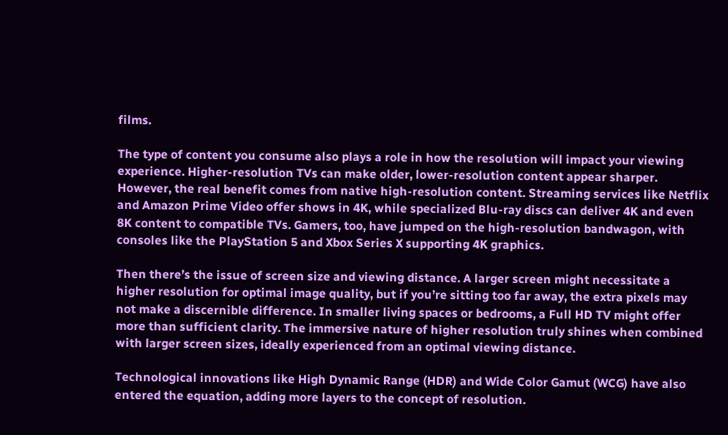films.

The type of content you consume also plays a role in how the resolution will impact your viewing experience. Higher-resolution TVs can make older, lower-resolution content appear sharper. However, the real benefit comes from native high-resolution content. Streaming services like Netflix and Amazon Prime Video offer shows in 4K, while specialized Blu-ray discs can deliver 4K and even 8K content to compatible TVs. Gamers, too, have jumped on the high-resolution bandwagon, with consoles like the PlayStation 5 and Xbox Series X supporting 4K graphics.

Then there’s the issue of screen size and viewing distance. A larger screen might necessitate a higher resolution for optimal image quality, but if you’re sitting too far away, the extra pixels may not make a discernible difference. In smaller living spaces or bedrooms, a Full HD TV might offer more than sufficient clarity. The immersive nature of higher resolution truly shines when combined with larger screen sizes, ideally experienced from an optimal viewing distance.

Technological innovations like High Dynamic Range (HDR) and Wide Color Gamut (WCG) have also entered the equation, adding more layers to the concept of resolution.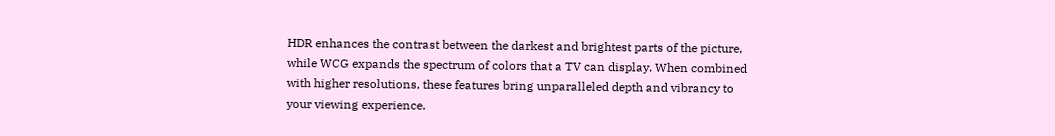HDR enhances the contrast between the darkest and brightest parts of the picture, while WCG expands the spectrum of colors that a TV can display. When combined with higher resolutions, these features bring unparalleled depth and vibrancy to your viewing experience.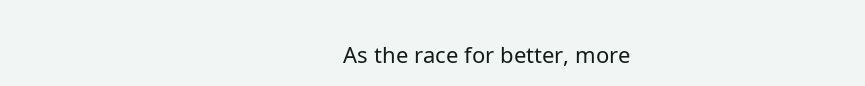As the race for better, more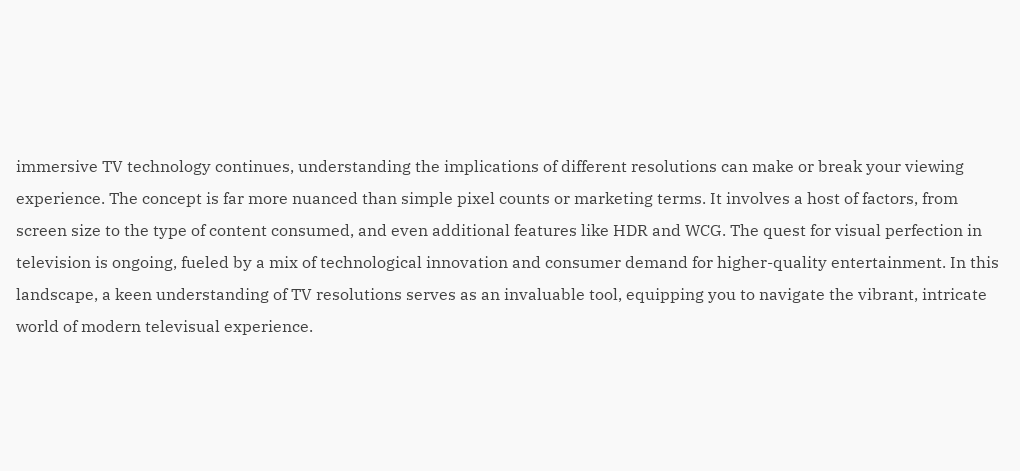immersive TV technology continues, understanding the implications of different resolutions can make or break your viewing experience. The concept is far more nuanced than simple pixel counts or marketing terms. It involves a host of factors, from screen size to the type of content consumed, and even additional features like HDR and WCG. The quest for visual perfection in television is ongoing, fueled by a mix of technological innovation and consumer demand for higher-quality entertainment. In this landscape, a keen understanding of TV resolutions serves as an invaluable tool, equipping you to navigate the vibrant, intricate world of modern televisual experience.